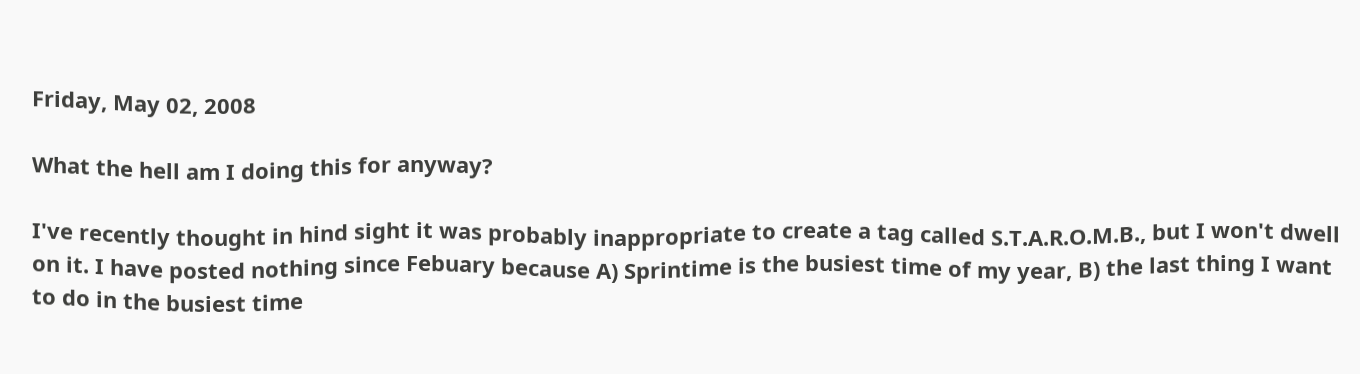Friday, May 02, 2008

What the hell am I doing this for anyway?

I've recently thought in hind sight it was probably inappropriate to create a tag called S.T.A.R.O.M.B., but I won't dwell on it. I have posted nothing since Febuary because A) Sprintime is the busiest time of my year, B) the last thing I want to do in the busiest time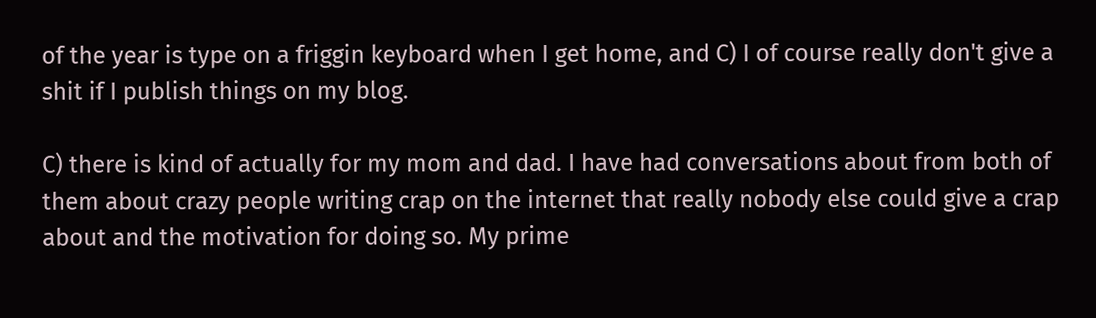of the year is type on a friggin keyboard when I get home, and C) I of course really don't give a shit if I publish things on my blog.

C) there is kind of actually for my mom and dad. I have had conversations about from both of them about crazy people writing crap on the internet that really nobody else could give a crap about and the motivation for doing so. My prime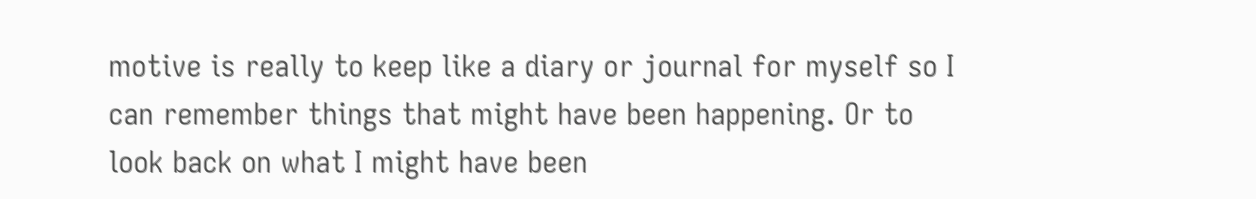motive is really to keep like a diary or journal for myself so I can remember things that might have been happening. Or to look back on what I might have been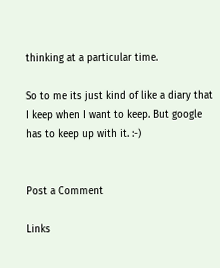thinking at a particular time.

So to me its just kind of like a diary that I keep when I want to keep. But google has to keep up with it. :-)


Post a Comment

Links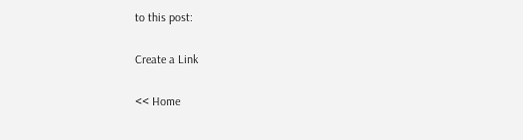to this post:

Create a Link

<< Home